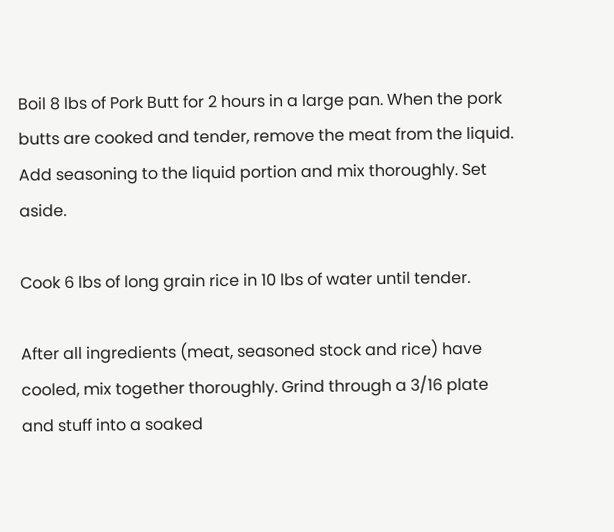Boil 8 lbs of Pork Butt for 2 hours in a large pan. When the pork butts are cooked and tender, remove the meat from the liquid. Add seasoning to the liquid portion and mix thoroughly. Set aside.

Cook 6 lbs of long grain rice in 10 lbs of water until tender.

After all ingredients (meat, seasoned stock and rice) have cooled, mix together thoroughly. Grind through a 3/16 plate and stuff into a soaked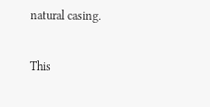natural casing.

This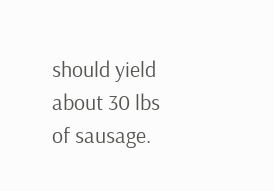should yield about 30 lbs of sausage.